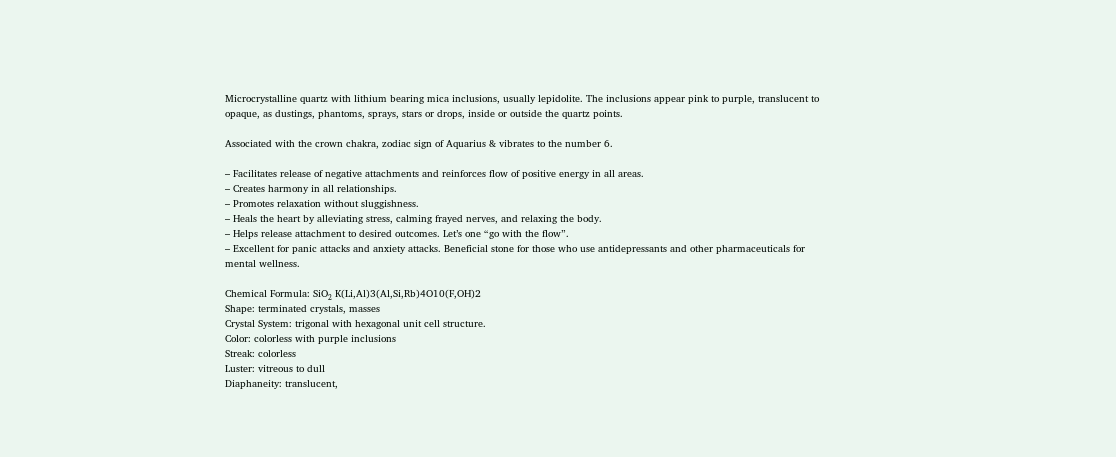Microcrystalline quartz with lithium bearing mica inclusions, usually lepidolite. The inclusions appear pink to purple, translucent to opaque, as dustings, phantoms, sprays, stars or drops, inside or outside the quartz points.

Associated with the crown chakra, zodiac sign of Aquarius & vibrates to the number 6.

– Facilitates release of negative attachments and reinforces flow of positive energy in all areas.
– Creates harmony in all relationships.
– Promotes relaxation without sluggishness.
– Heals the heart by alleviating stress, calming frayed nerves, and relaxing the body.
– Helps release attachment to desired outcomes. Let’s one “go with the flow”.
– Excellent for panic attacks and anxiety attacks. Beneficial stone for those who use antidepressants and other pharmaceuticals for mental wellness.

Chemical Formula: SiO₂ K(Li,Al)3(Al,Si,Rb)4O10(F,OH)2
Shape: terminated crystals, masses
Crystal System: trigonal with hexagonal unit cell structure.
Color: colorless with purple inclusions
Streak: colorless
Luster: vitreous to dull
Diaphaneity: translucent,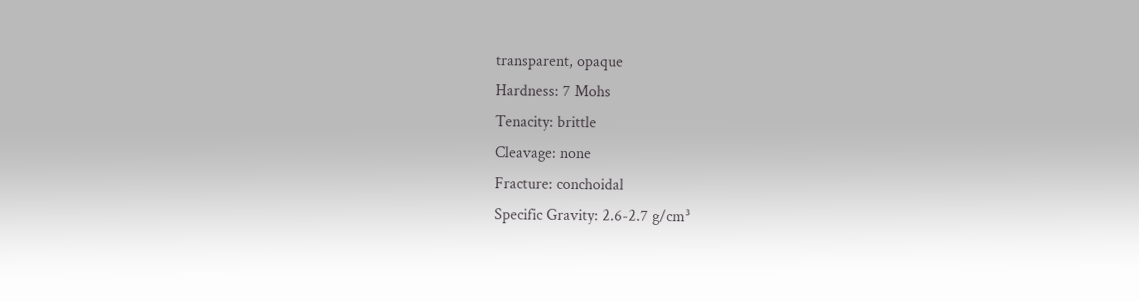transparent, opaque
Hardness: 7 Mohs
Tenacity: brittle
Cleavage: none
Fracture: conchoidal
Specific Gravity: 2.6-2.7 g/cm³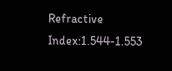Refractive Index:1.544-1.553